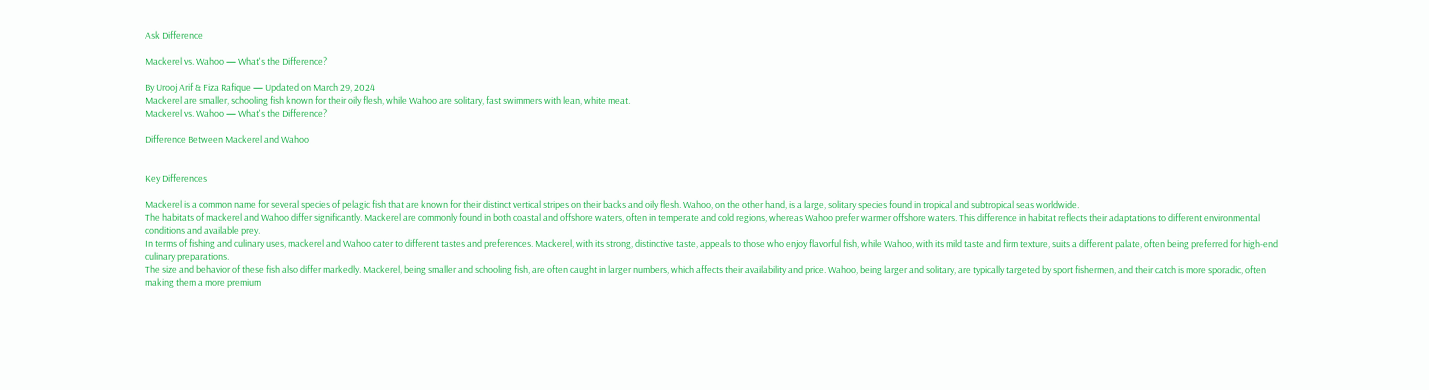Ask Difference

Mackerel vs. Wahoo — What's the Difference?

By Urooj Arif & Fiza Rafique — Updated on March 29, 2024
Mackerel are smaller, schooling fish known for their oily flesh, while Wahoo are solitary, fast swimmers with lean, white meat.
Mackerel vs. Wahoo — What's the Difference?

Difference Between Mackerel and Wahoo


Key Differences

Mackerel is a common name for several species of pelagic fish that are known for their distinct vertical stripes on their backs and oily flesh. Wahoo, on the other hand, is a large, solitary species found in tropical and subtropical seas worldwide.
The habitats of mackerel and Wahoo differ significantly. Mackerel are commonly found in both coastal and offshore waters, often in temperate and cold regions, whereas Wahoo prefer warmer offshore waters. This difference in habitat reflects their adaptations to different environmental conditions and available prey.
In terms of fishing and culinary uses, mackerel and Wahoo cater to different tastes and preferences. Mackerel, with its strong, distinctive taste, appeals to those who enjoy flavorful fish, while Wahoo, with its mild taste and firm texture, suits a different palate, often being preferred for high-end culinary preparations.
The size and behavior of these fish also differ markedly. Mackerel, being smaller and schooling fish, are often caught in larger numbers, which affects their availability and price. Wahoo, being larger and solitary, are typically targeted by sport fishermen, and their catch is more sporadic, often making them a more premium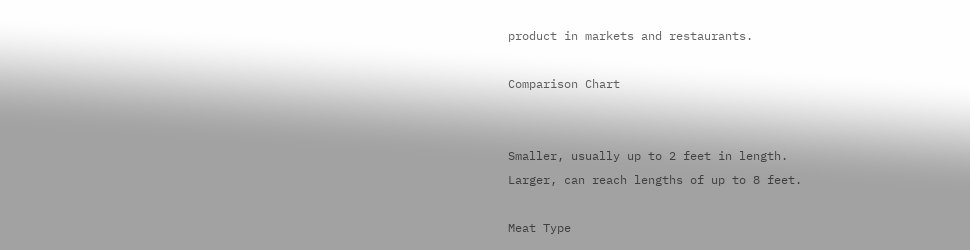product in markets and restaurants.

Comparison Chart


Smaller, usually up to 2 feet in length.
Larger, can reach lengths of up to 8 feet.

Meat Type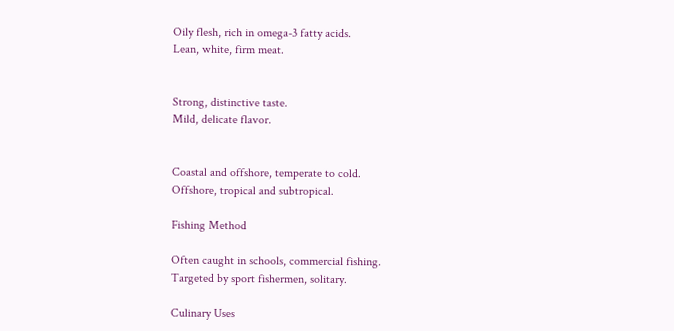Oily flesh, rich in omega-3 fatty acids.
Lean, white, firm meat.


Strong, distinctive taste.
Mild, delicate flavor.


Coastal and offshore, temperate to cold.
Offshore, tropical and subtropical.

Fishing Method

Often caught in schools, commercial fishing.
Targeted by sport fishermen, solitary.

Culinary Uses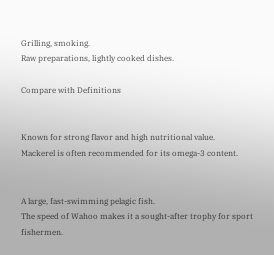Grilling, smoking.
Raw preparations, lightly cooked dishes.

Compare with Definitions


Known for strong flavor and high nutritional value.
Mackerel is often recommended for its omega-3 content.


A large, fast-swimming pelagic fish.
The speed of Wahoo makes it a sought-after trophy for sport fishermen.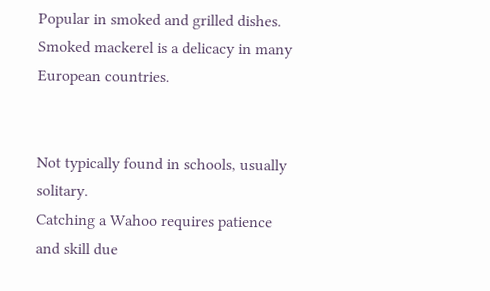Popular in smoked and grilled dishes.
Smoked mackerel is a delicacy in many European countries.


Not typically found in schools, usually solitary.
Catching a Wahoo requires patience and skill due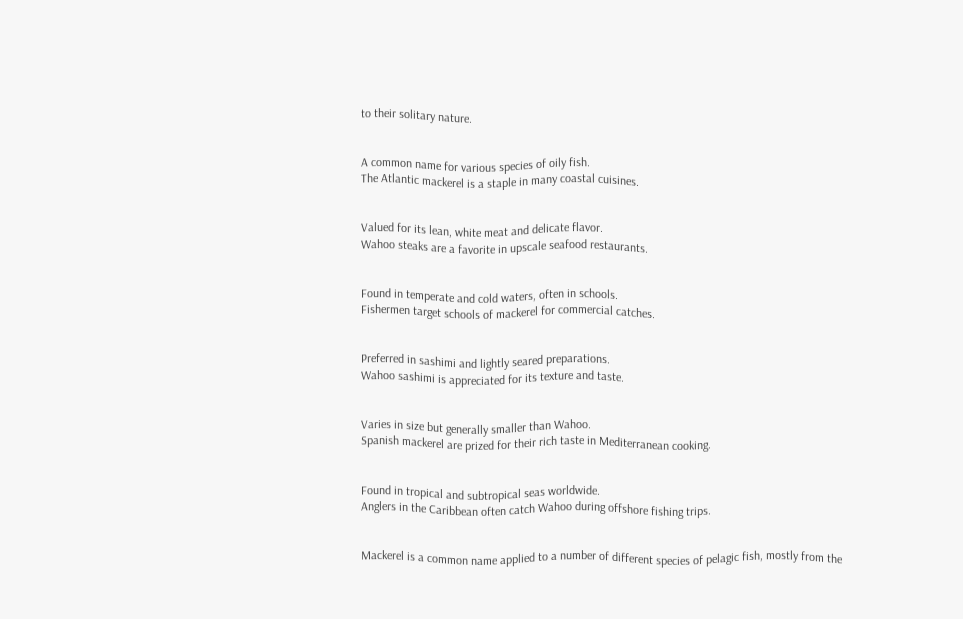to their solitary nature.


A common name for various species of oily fish.
The Atlantic mackerel is a staple in many coastal cuisines.


Valued for its lean, white meat and delicate flavor.
Wahoo steaks are a favorite in upscale seafood restaurants.


Found in temperate and cold waters, often in schools.
Fishermen target schools of mackerel for commercial catches.


Preferred in sashimi and lightly seared preparations.
Wahoo sashimi is appreciated for its texture and taste.


Varies in size but generally smaller than Wahoo.
Spanish mackerel are prized for their rich taste in Mediterranean cooking.


Found in tropical and subtropical seas worldwide.
Anglers in the Caribbean often catch Wahoo during offshore fishing trips.


Mackerel is a common name applied to a number of different species of pelagic fish, mostly from the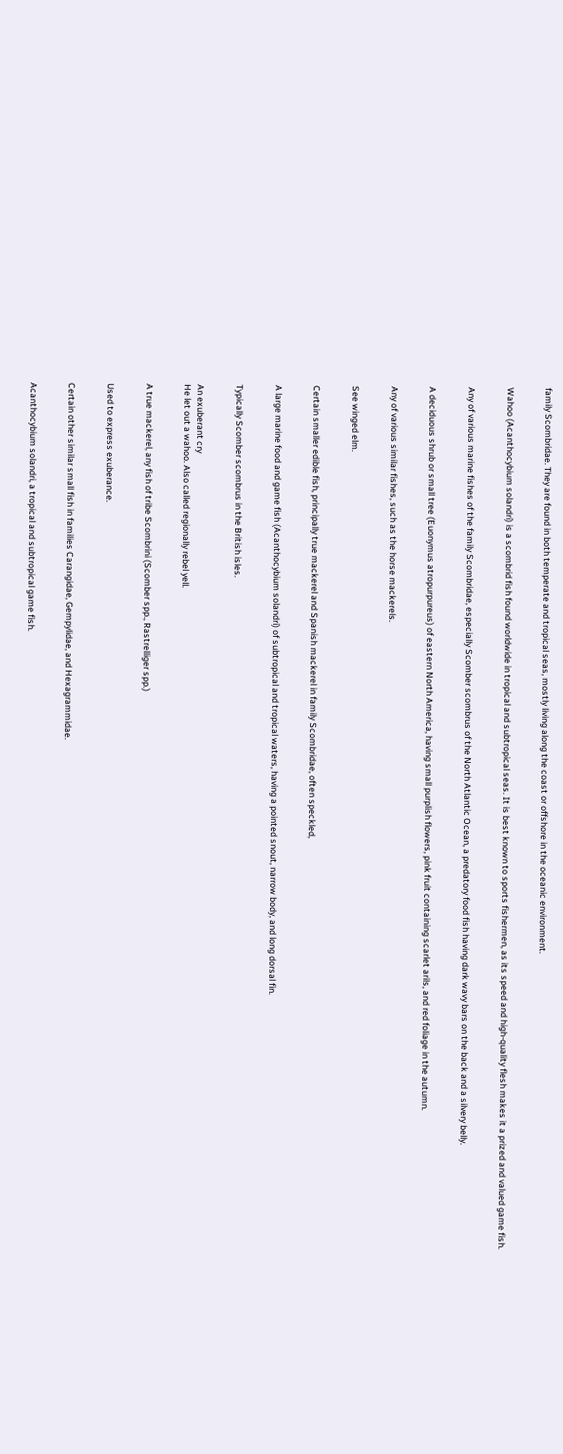family Scombridae. They are found in both temperate and tropical seas, mostly living along the coast or offshore in the oceanic environment.


Wahoo (Acanthocybium solandri) is a scombrid fish found worldwide in tropical and subtropical seas. It is best known to sports fishermen, as its speed and high-quality flesh makes it a prized and valued game fish.


Any of various marine fishes of the family Scombridae, especially Scomber scombrus of the North Atlantic Ocean, a predatory food fish having dark wavy bars on the back and a silvery belly.


A deciduous shrub or small tree (Euonymus atropurpureus) of eastern North America, having small purplish flowers, pink fruit containing scarlet arils, and red foliage in the autumn.


Any of various similar fishes, such as the horse mackerels.


See winged elm.


Certain smaller edible fish, principally true mackerel and Spanish mackerel in family Scombridae, often speckled,


A large marine food and game fish (Acanthocybium solandri) of subtropical and tropical waters, having a pointed snout, narrow body, and long dorsal fin.


Typically Scomber scombrus in the British isles.


An exuberant cry
He let out a wahoo. Also called regionally rebel yell.


A true mackerel, any fish of tribe Scombrini (Scomber spp., Rastrelliger spp.)


Used to express exuberance.


Certain other similar small fish in families Carangidae, Gempylidae, and Hexagrammidae.


Acanthocybium solandri, a tropical and subtropical game fish.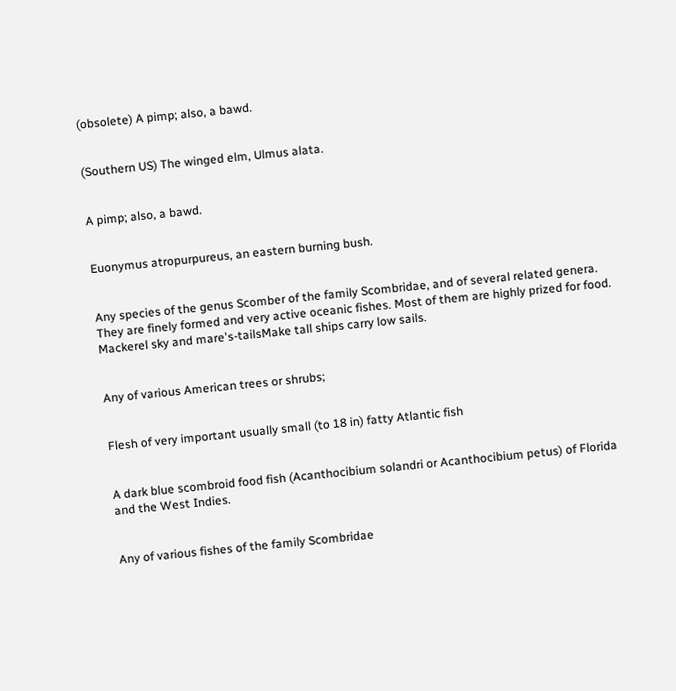(obsolete) A pimp; also, a bawd.


(Southern US) The winged elm, Ulmus alata.


A pimp; also, a bawd.


Euonymus atropurpureus, an eastern burning bush.


Any species of the genus Scomber of the family Scombridae, and of several related genera. They are finely formed and very active oceanic fishes. Most of them are highly prized for food.
Mackerel sky and mare's-tailsMake tall ships carry low sails.


Any of various American trees or shrubs;


Flesh of very important usually small (to 18 in) fatty Atlantic fish


A dark blue scombroid food fish (Acanthocibium solandri or Acanthocibium petus) of Florida and the West Indies.


Any of various fishes of the family Scombridae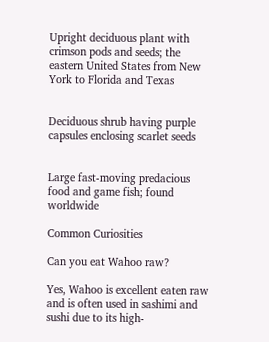Upright deciduous plant with crimson pods and seeds; the eastern United States from New York to Florida and Texas


Deciduous shrub having purple capsules enclosing scarlet seeds


Large fast-moving predacious food and game fish; found worldwide

Common Curiosities

Can you eat Wahoo raw?

Yes, Wahoo is excellent eaten raw and is often used in sashimi and sushi due to its high-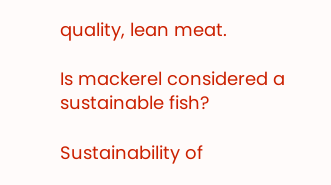quality, lean meat.

Is mackerel considered a sustainable fish?

Sustainability of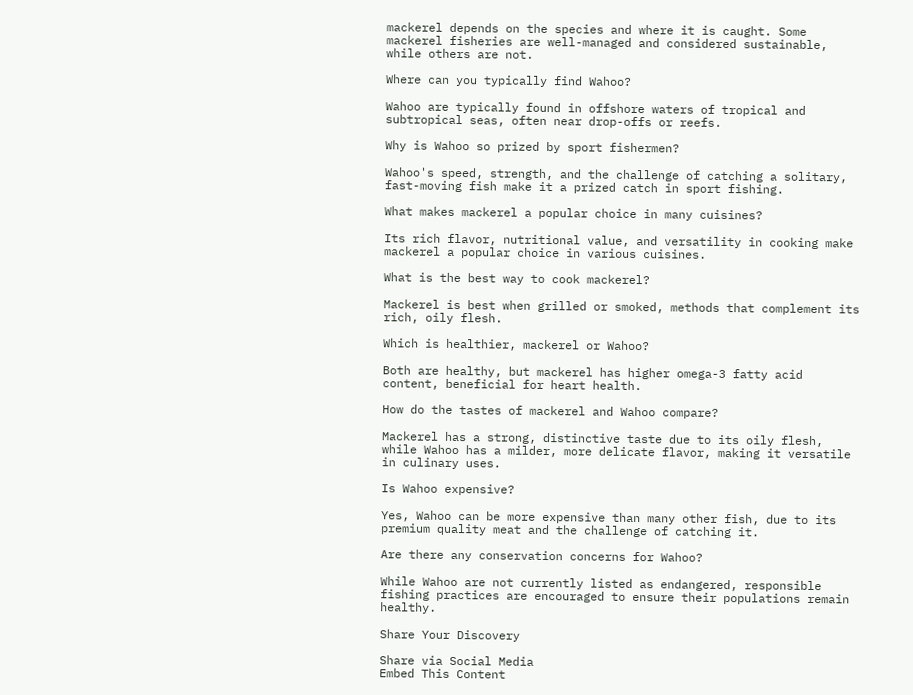mackerel depends on the species and where it is caught. Some mackerel fisheries are well-managed and considered sustainable, while others are not.

Where can you typically find Wahoo?

Wahoo are typically found in offshore waters of tropical and subtropical seas, often near drop-offs or reefs.

Why is Wahoo so prized by sport fishermen?

Wahoo's speed, strength, and the challenge of catching a solitary, fast-moving fish make it a prized catch in sport fishing.

What makes mackerel a popular choice in many cuisines?

Its rich flavor, nutritional value, and versatility in cooking make mackerel a popular choice in various cuisines.

What is the best way to cook mackerel?

Mackerel is best when grilled or smoked, methods that complement its rich, oily flesh.

Which is healthier, mackerel or Wahoo?

Both are healthy, but mackerel has higher omega-3 fatty acid content, beneficial for heart health.

How do the tastes of mackerel and Wahoo compare?

Mackerel has a strong, distinctive taste due to its oily flesh, while Wahoo has a milder, more delicate flavor, making it versatile in culinary uses.

Is Wahoo expensive?

Yes, Wahoo can be more expensive than many other fish, due to its premium quality meat and the challenge of catching it.

Are there any conservation concerns for Wahoo?

While Wahoo are not currently listed as endangered, responsible fishing practices are encouraged to ensure their populations remain healthy.

Share Your Discovery

Share via Social Media
Embed This Content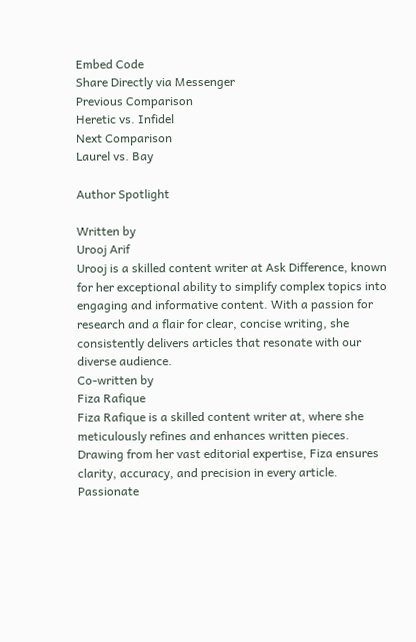Embed Code
Share Directly via Messenger
Previous Comparison
Heretic vs. Infidel
Next Comparison
Laurel vs. Bay

Author Spotlight

Written by
Urooj Arif
Urooj is a skilled content writer at Ask Difference, known for her exceptional ability to simplify complex topics into engaging and informative content. With a passion for research and a flair for clear, concise writing, she consistently delivers articles that resonate with our diverse audience.
Co-written by
Fiza Rafique
Fiza Rafique is a skilled content writer at, where she meticulously refines and enhances written pieces. Drawing from her vast editorial expertise, Fiza ensures clarity, accuracy, and precision in every article. Passionate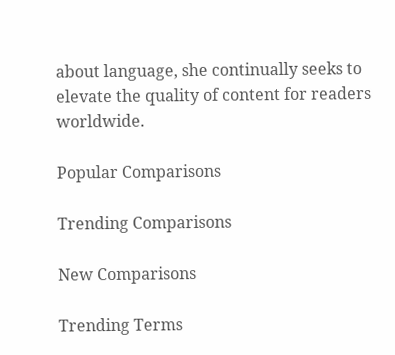about language, she continually seeks to elevate the quality of content for readers worldwide.

Popular Comparisons

Trending Comparisons

New Comparisons

Trending Terms